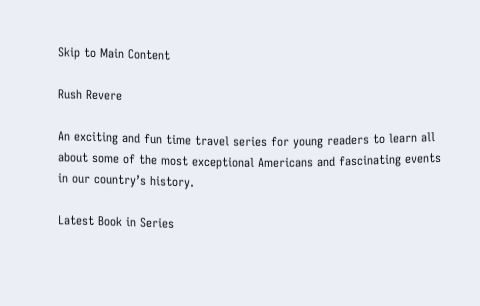Skip to Main Content

Rush Revere

An exciting and fun time travel series for young readers to learn all about some of the most exceptional Americans and fascinating events in our country’s history.

Latest Book in Series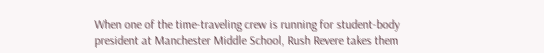When one of the time-traveling crew is running for student-body president at Manchester Middle School, Rush Revere takes them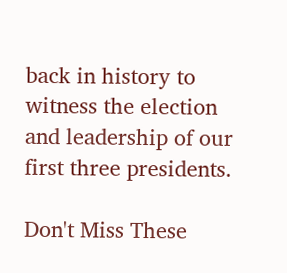back in history to witness the election and leadership of our first three presidents.

Don't Miss These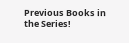Previous Books in the Series!